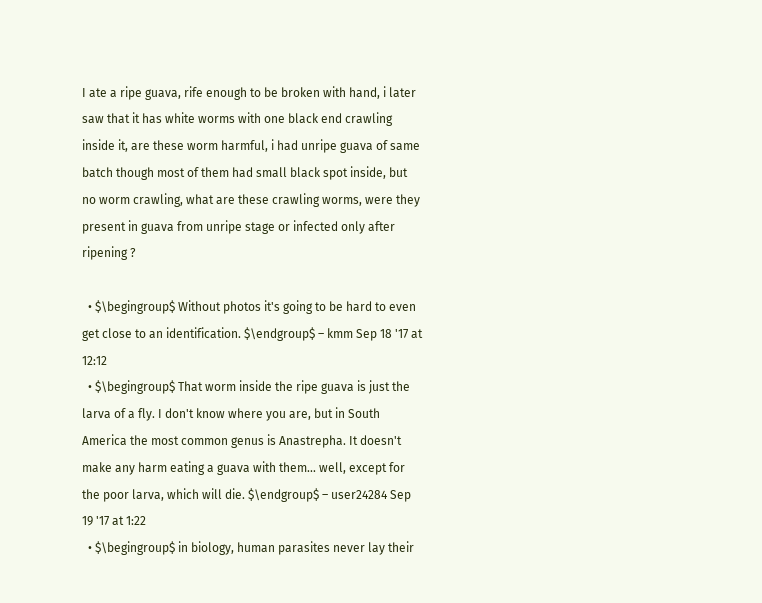I ate a ripe guava, rife enough to be broken with hand, i later saw that it has white worms with one black end crawling inside it, are these worm harmful, i had unripe guava of same batch though most of them had small black spot inside, but no worm crawling, what are these crawling worms, were they present in guava from unripe stage or infected only after ripening ?

  • $\begingroup$ Without photos it's going to be hard to even get close to an identification. $\endgroup$ – kmm Sep 18 '17 at 12:12
  • $\begingroup$ That worm inside the ripe guava is just the larva of a fly. I don't know where you are, but in South America the most common genus is Anastrepha. It doesn't make any harm eating a guava with them... well, except for the poor larva, which will die. $\endgroup$ – user24284 Sep 19 '17 at 1:22
  • $\begingroup$ in biology, human parasites never lay their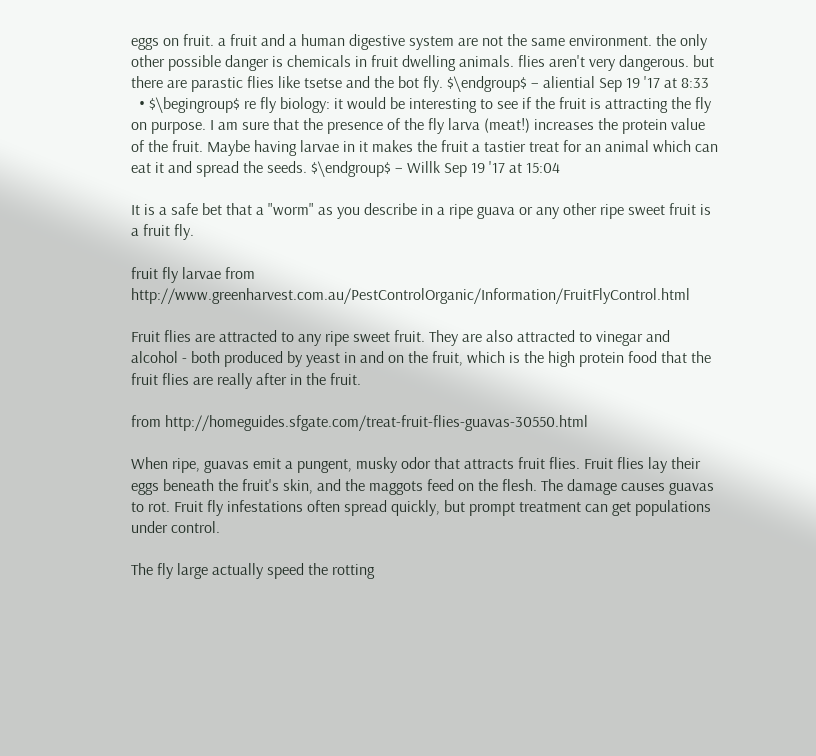eggs on fruit. a fruit and a human digestive system are not the same environment. the only other possible danger is chemicals in fruit dwelling animals. flies aren't very dangerous. but there are parastic flies like tsetse and the bot fly. $\endgroup$ – aliential Sep 19 '17 at 8:33
  • $\begingroup$ re fly biology: it would be interesting to see if the fruit is attracting the fly on purpose. I am sure that the presence of the fly larva (meat!) increases the protein value of the fruit. Maybe having larvae in it makes the fruit a tastier treat for an animal which can eat it and spread the seeds. $\endgroup$ – Willk Sep 19 '17 at 15:04

It is a safe bet that a "worm" as you describe in a ripe guava or any other ripe sweet fruit is a fruit fly.

fruit fly larvae from http://www.greenharvest.com.au/PestControlOrganic/Information/FruitFlyControl.html

Fruit flies are attracted to any ripe sweet fruit. They are also attracted to vinegar and alcohol - both produced by yeast in and on the fruit, which is the high protein food that the fruit flies are really after in the fruit.

from http://homeguides.sfgate.com/treat-fruit-flies-guavas-30550.html

When ripe, guavas emit a pungent, musky odor that attracts fruit flies. Fruit flies lay their eggs beneath the fruit's skin, and the maggots feed on the flesh. The damage causes guavas to rot. Fruit fly infestations often spread quickly, but prompt treatment can get populations under control.

The fly large actually speed the rotting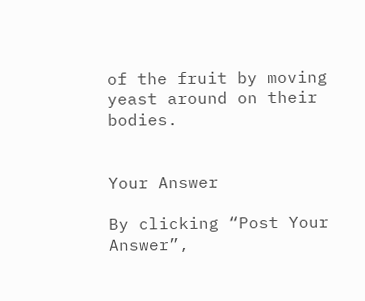of the fruit by moving yeast around on their bodies.


Your Answer

By clicking “Post Your Answer”,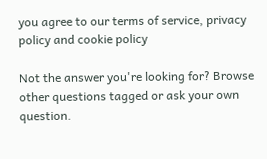you agree to our terms of service, privacy policy and cookie policy

Not the answer you're looking for? Browse other questions tagged or ask your own question.